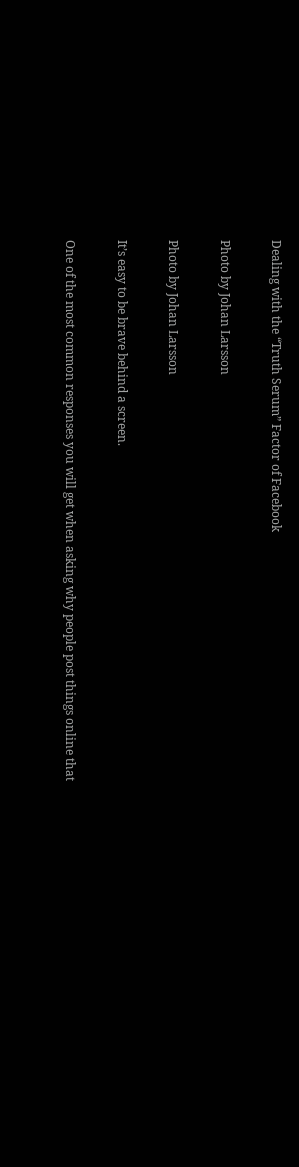Dealing with the “Truth Serum” Factor of Facebook

Photo by Johan Larsson

Photo by Johan Larsson

It’s easy to be brave behind a screen.

One of the most common responses you will get when asking why people post things online that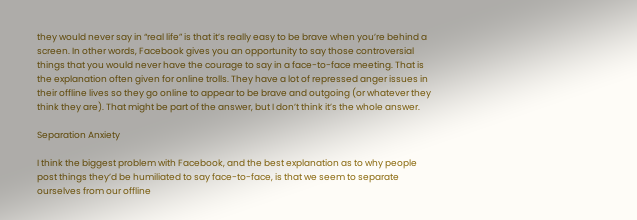they would never say in “real life” is that it’s really easy to be brave when you’re behind a screen. In other words, Facebook gives you an opportunity to say those controversial things that you would never have the courage to say in a face-to-face meeting. That is the explanation often given for online trolls. They have a lot of repressed anger issues in their offline lives so they go online to appear to be brave and outgoing (or whatever they think they are). That might be part of the answer, but I don’t think it’s the whole answer.

Separation Anxiety

I think the biggest problem with Facebook, and the best explanation as to why people post things they’d be humiliated to say face-to-face, is that we seem to separate ourselves from our offline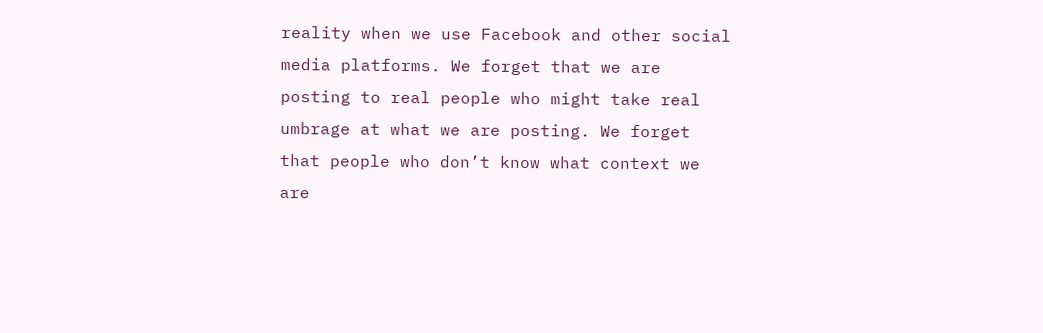reality when we use Facebook and other social media platforms. We forget that we are posting to real people who might take real umbrage at what we are posting. We forget that people who don’t know what context we are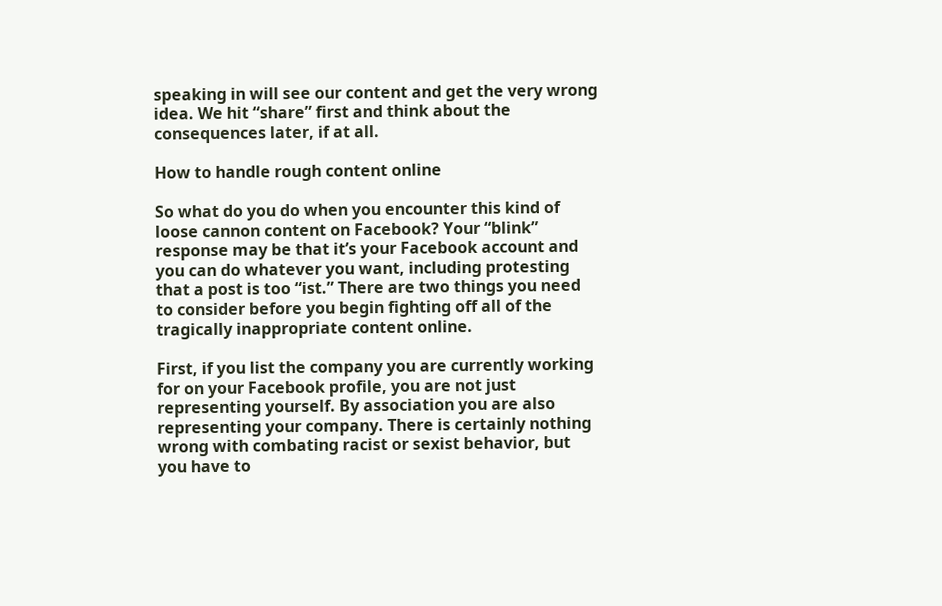speaking in will see our content and get the very wrong idea. We hit “share” first and think about the consequences later, if at all.

How to handle rough content online

So what do you do when you encounter this kind of loose cannon content on Facebook? Your “blink” response may be that it’s your Facebook account and you can do whatever you want, including protesting that a post is too “ist.” There are two things you need to consider before you begin fighting off all of the tragically inappropriate content online.

First, if you list the company you are currently working for on your Facebook profile, you are not just representing yourself. By association you are also representing your company. There is certainly nothing wrong with combating racist or sexist behavior, but you have to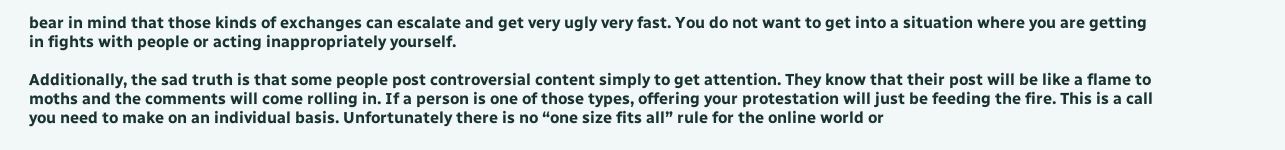bear in mind that those kinds of exchanges can escalate and get very ugly very fast. You do not want to get into a situation where you are getting in fights with people or acting inappropriately yourself.

Additionally, the sad truth is that some people post controversial content simply to get attention. They know that their post will be like a flame to moths and the comments will come rolling in. If a person is one of those types, offering your protestation will just be feeding the fire. This is a call you need to make on an individual basis. Unfortunately there is no “one size fits all” rule for the online world or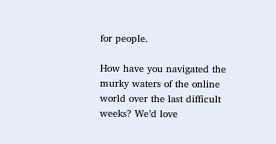for people.

How have you navigated the murky waters of the online world over the last difficult weeks? We’d love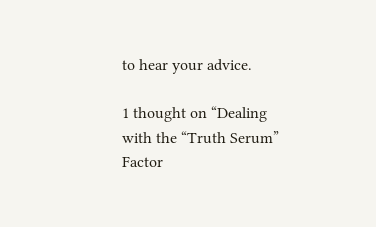to hear your advice.

1 thought on “Dealing with the “Truth Serum” Factor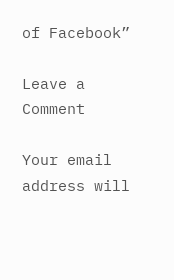of Facebook”

Leave a Comment

Your email address will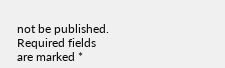not be published. Required fields are marked *